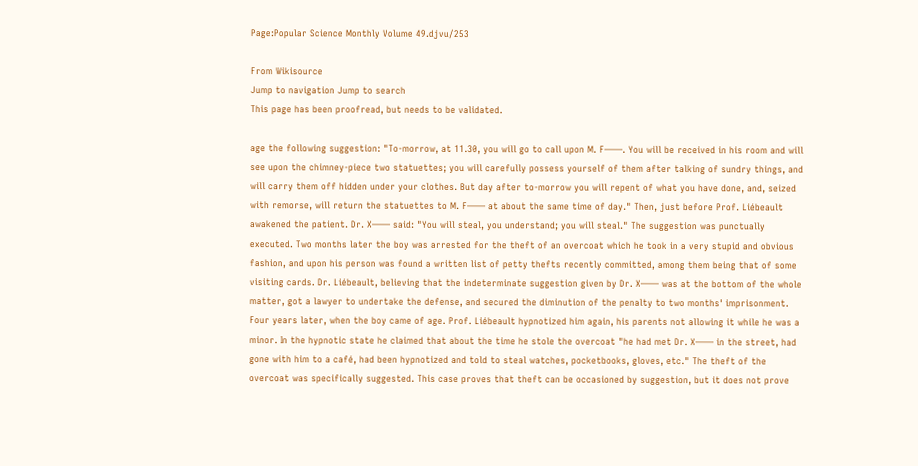Page:Popular Science Monthly Volume 49.djvu/253

From Wikisource
Jump to navigation Jump to search
This page has been proofread, but needs to be validated.

age the following suggestion: "To-morrow, at 11.30, you will go to call upon M. F——. You will be received in his room and will see upon the chimney-piece two statuettes; you will carefully possess yourself of them after talking of sundry things, and will carry them off hidden under your clothes. But day after to-morrow you will repent of what you have done, and, seized with remorse, will return the statuettes to M. F—— at about the same time of day." Then, just before Prof. Liébeault awakened the patient. Dr. X—— said: "You will steal, you understand; you will steal." The suggestion was punctually executed. Two months later the boy was arrested for the theft of an overcoat which he took in a very stupid and obvious fashion, and upon his person was found a written list of petty thefts recently committed, among them being that of some visiting cards. Dr. Liébeault, believing that the indeterminate suggestion given by Dr. X—— was at the bottom of the whole matter, got a lawyer to undertake the defense, and secured the diminution of the penalty to two months' imprisonment. Four years later, when the boy came of age. Prof. Liébeault hypnotized him again, his parents not allowing it while he was a minor. In the hypnotic state he claimed that about the time he stole the overcoat "he had met Dr. X—— in the street, had gone with him to a café, had been hypnotized and told to steal watches, pocketbooks, gloves, etc." The theft of the overcoat was specifically suggested. This case proves that theft can be occasioned by suggestion, but it does not prove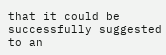that it could be successfully suggested to an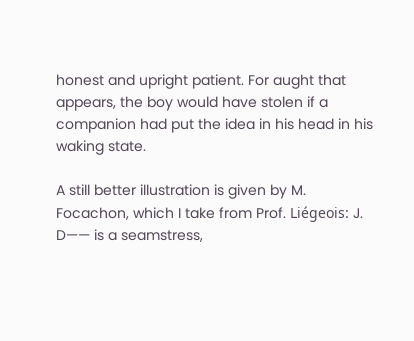honest and upright patient. For aught that appears, the boy would have stolen if a companion had put the idea in his head in his waking state.

A still better illustration is given by M. Focachon, which I take from Prof. Liégeois: J. D—— is a seamstress,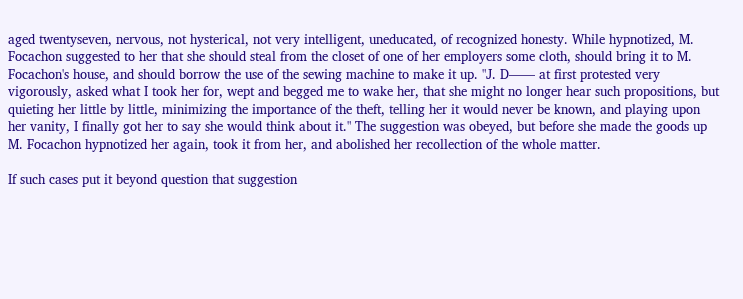aged twentyseven, nervous, not hysterical, not very intelligent, uneducated, of recognized honesty. While hypnotized, M. Focachon suggested to her that she should steal from the closet of one of her employers some cloth, should bring it to M. Focachon's house, and should borrow the use of the sewing machine to make it up. "J. D—— at first protested very vigorously, asked what I took her for, wept and begged me to wake her, that she might no longer hear such propositions, but quieting her little by little, minimizing the importance of the theft, telling her it would never be known, and playing upon her vanity, I finally got her to say she would think about it." The suggestion was obeyed, but before she made the goods up M. Focachon hypnotized her again, took it from her, and abolished her recollection of the whole matter.

If such cases put it beyond question that suggestion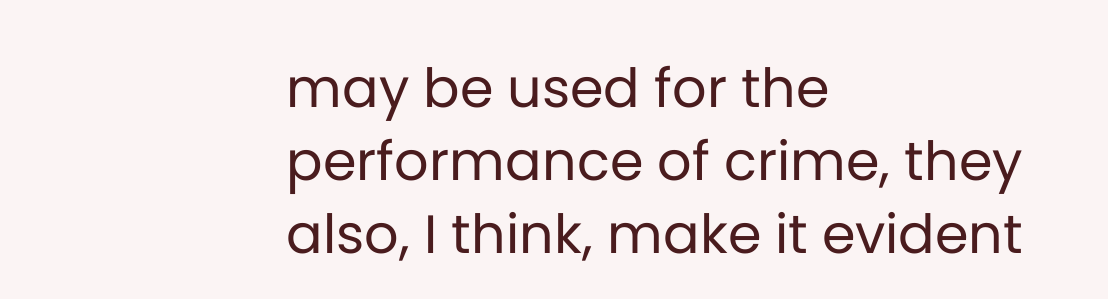may be used for the performance of crime, they also, I think, make it evident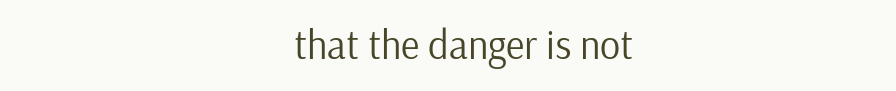that the danger is not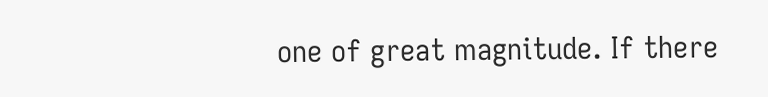one of great magnitude. If there